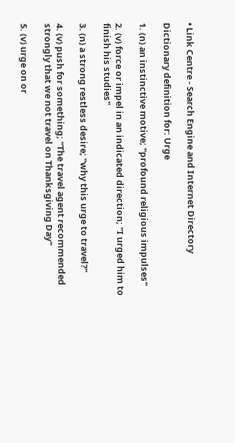• Link Centre - Search Engine and Internet Directory

Dictionary definition for: Urge

1. (n) an instinctive motive; "profound religious impulses"

2. (v) force or impel in an indicated direction; "I urged him to finish his studies"

3. (n) a strong restless desire; "why this urge to travel?"

4. (v) push for something; "The travel agent recommended strongly that we not travel on Thanksgiving Day"

5. (v) urge on or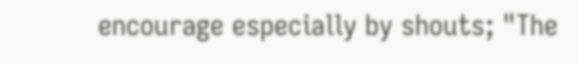encourage especially by shouts; "The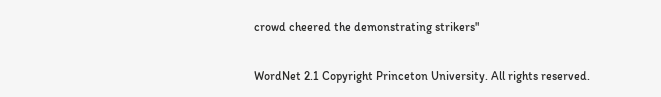crowd cheered the demonstrating strikers"

WordNet 2.1 Copyright Princeton University. All rights reserved.